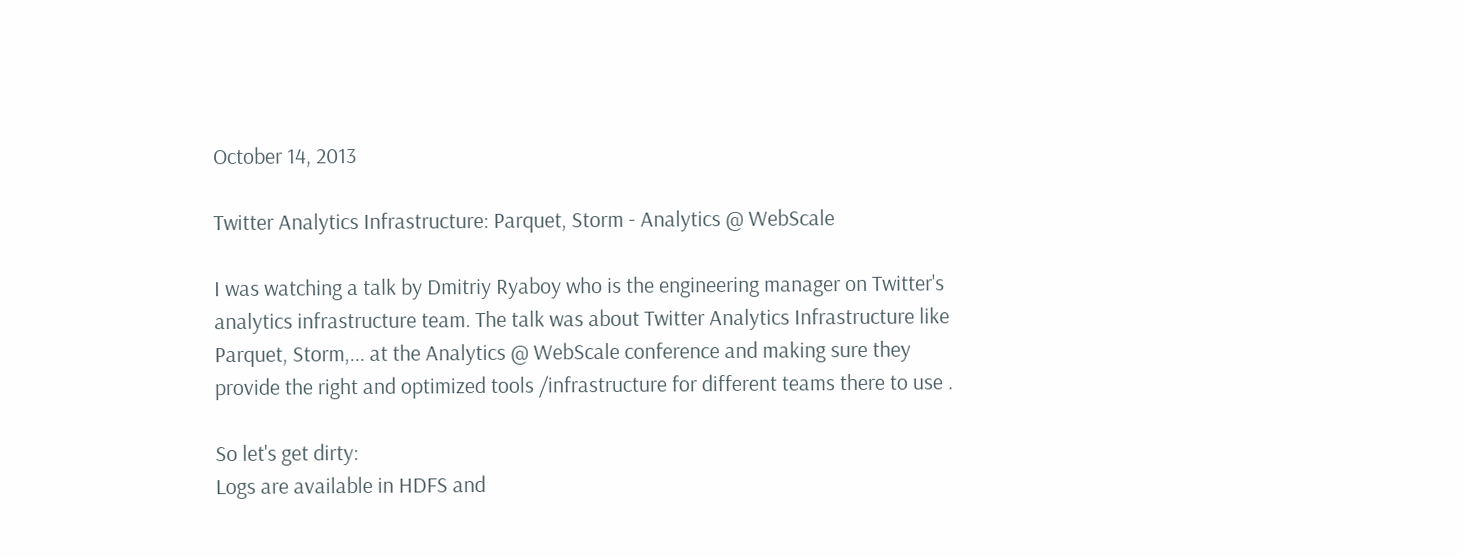October 14, 2013

Twitter Analytics Infrastructure: Parquet, Storm - Analytics @ WebScale

I was watching a talk by Dmitriy Ryaboy who is the engineering manager on Twitter's analytics infrastructure team. The talk was about Twitter Analytics Infrastructure like Parquet, Storm,... at the Analytics @ WebScale conference and making sure they provide the right and optimized tools /infrastructure for different teams there to use .

So let's get dirty:
Logs are available in HDFS and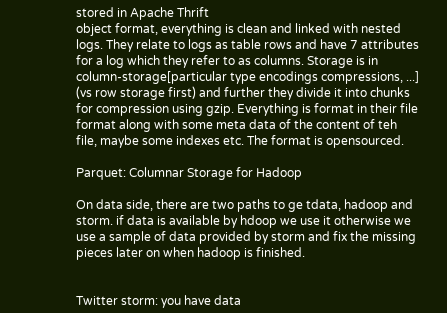stored in Apache Thrift
object format, everything is clean and linked with nested logs. They relate to logs as table rows and have 7 attributes for a log which they refer to as columns. Storage is in column-storage[particular type encodings compressions, ...] (vs row storage first) and further they divide it into chunks for compression using gzip. Everything is format in their file format along with some meta data of the content of teh file, maybe some indexes etc. The format is opensourced.

Parquet: Columnar Storage for Hadoop

On data side, there are two paths to ge tdata, hadoop and storm. if data is available by hdoop we use it otherwise we use a sample of data provided by storm and fix the missing pieces later on when hadoop is finished.


Twitter storm: you have data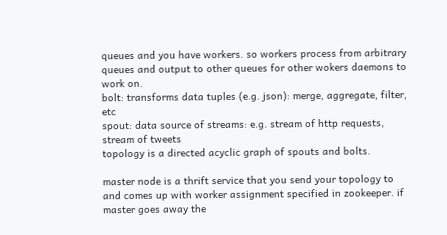queues and you have workers. so workers process from arbitrary queues and output to other queues for other wokers daemons to work on.
bolt: transforms data tuples (e.g. json): merge, aggregate, filter, etc
spout: data source of streams: e.g. stream of http requests, stream of tweets
topology is a directed acyclic graph of spouts and bolts.

master node is a thrift service that you send your topology to and comes up with worker assignment specified in zookeeper. if master goes away the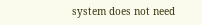system does not need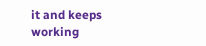it and keeps working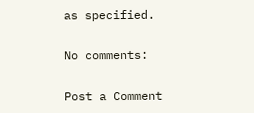as specified.

No comments:

Post a Comment